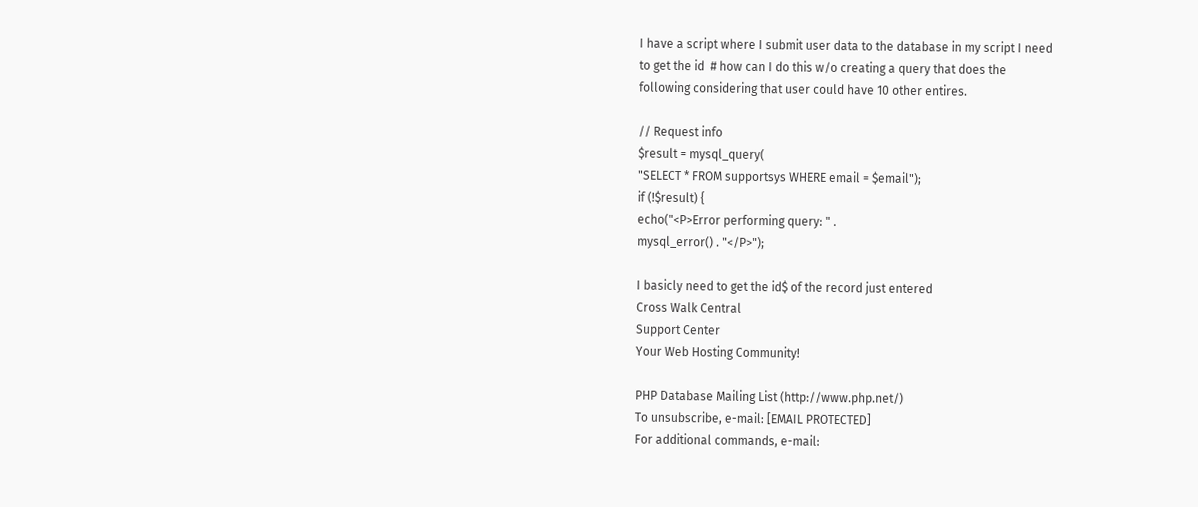I have a script where I submit user data to the database in my script I need
to get the id  # how can I do this w/o creating a query that does the
following considering that user could have 10 other entires.

// Request info
$result = mysql_query(
"SELECT * FROM supportsys WHERE email = $email");
if (!$result) {
echo("<P>Error performing query: " .
mysql_error() . "</P>");

I basicly need to get the id$ of the record just entered
Cross Walk Central
Support Center
Your Web Hosting Community!

PHP Database Mailing List (http://www.php.net/)
To unsubscribe, e-mail: [EMAIL PROTECTED]
For additional commands, e-mail: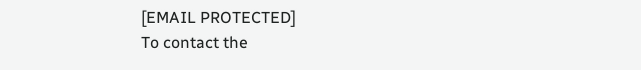[EMAIL PROTECTED]
To contact the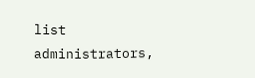list administrators,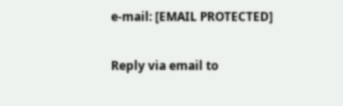e-mail: [EMAIL PROTECTED]

Reply via email to